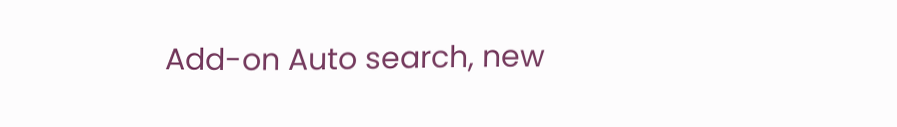Add-on Auto search, new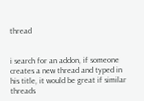thread


i search for an addon, if someone creates a new thread and typed in his title, it would be great if similar threads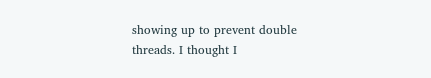showing up to prevent double threads. I thought I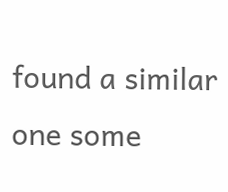found a similar one some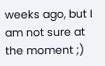weeks ago, but I am not sure at the moment ;)